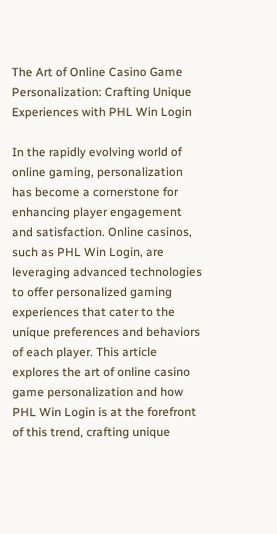The Art of Online Casino Game Personalization: Crafting Unique Experiences with PHL Win Login

In the rapidly evolving world of online gaming, personalization has become a cornerstone for enhancing player engagement and satisfaction. Online casinos, such as PHL Win Login, are leveraging advanced technologies to offer personalized gaming experiences that cater to the unique preferences and behaviors of each player. This article explores the art of online casino game personalization and how PHL Win Login is at the forefront of this trend, crafting unique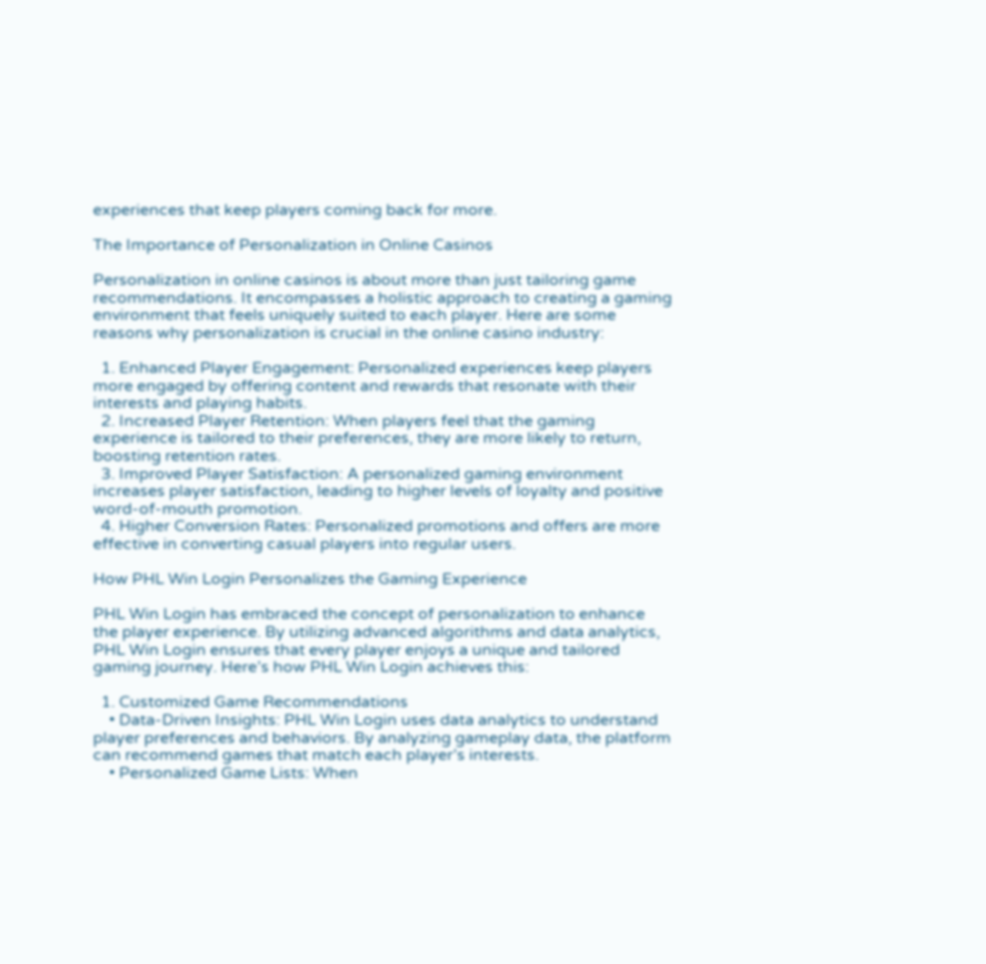experiences that keep players coming back for more.

The Importance of Personalization in Online Casinos

Personalization in online casinos is about more than just tailoring game recommendations. It encompasses a holistic approach to creating a gaming environment that feels uniquely suited to each player. Here are some reasons why personalization is crucial in the online casino industry:

  1. Enhanced Player Engagement: Personalized experiences keep players more engaged by offering content and rewards that resonate with their interests and playing habits.
  2. Increased Player Retention: When players feel that the gaming experience is tailored to their preferences, they are more likely to return, boosting retention rates.
  3. Improved Player Satisfaction: A personalized gaming environment increases player satisfaction, leading to higher levels of loyalty and positive word-of-mouth promotion.
  4. Higher Conversion Rates: Personalized promotions and offers are more effective in converting casual players into regular users.

How PHL Win Login Personalizes the Gaming Experience

PHL Win Login has embraced the concept of personalization to enhance the player experience. By utilizing advanced algorithms and data analytics, PHL Win Login ensures that every player enjoys a unique and tailored gaming journey. Here’s how PHL Win Login achieves this:

  1. Customized Game Recommendations
    • Data-Driven Insights: PHL Win Login uses data analytics to understand player preferences and behaviors. By analyzing gameplay data, the platform can recommend games that match each player’s interests.
    • Personalized Game Lists: When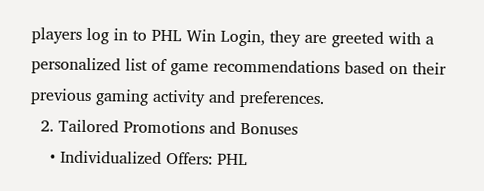players log in to PHL Win Login, they are greeted with a personalized list of game recommendations based on their previous gaming activity and preferences.
  2. Tailored Promotions and Bonuses
    • Individualized Offers: PHL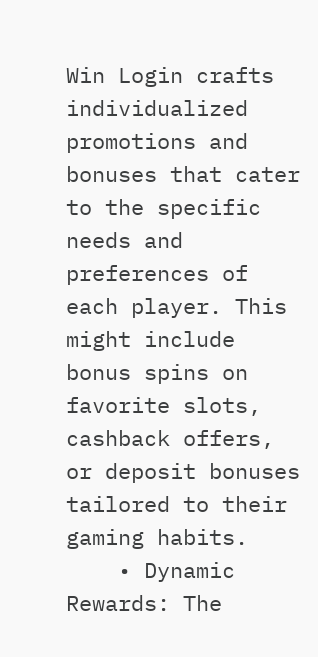Win Login crafts individualized promotions and bonuses that cater to the specific needs and preferences of each player. This might include bonus spins on favorite slots, cashback offers, or deposit bonuses tailored to their gaming habits.
    • Dynamic Rewards: The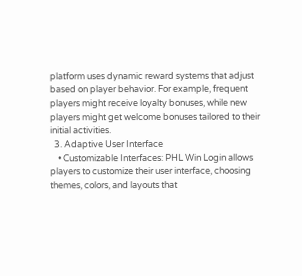platform uses dynamic reward systems that adjust based on player behavior. For example, frequent players might receive loyalty bonuses, while new players might get welcome bonuses tailored to their initial activities.
  3. Adaptive User Interface
    • Customizable Interfaces: PHL Win Login allows players to customize their user interface, choosing themes, colors, and layouts that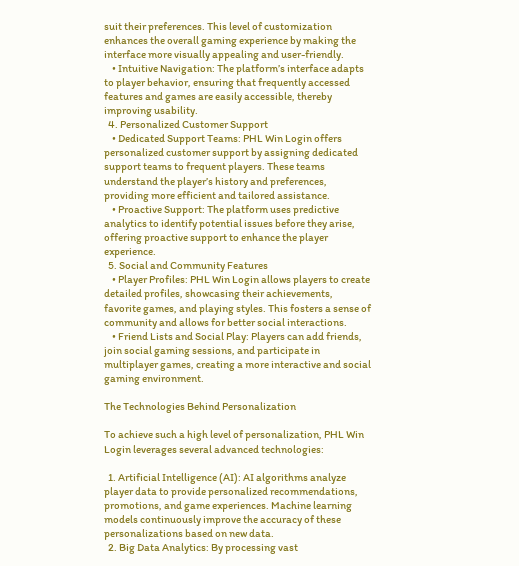suit their preferences. This level of customization enhances the overall gaming experience by making the interface more visually appealing and user-friendly.
    • Intuitive Navigation: The platform’s interface adapts to player behavior, ensuring that frequently accessed features and games are easily accessible, thereby improving usability.
  4. Personalized Customer Support
    • Dedicated Support Teams: PHL Win Login offers personalized customer support by assigning dedicated support teams to frequent players. These teams understand the player’s history and preferences, providing more efficient and tailored assistance.
    • Proactive Support: The platform uses predictive analytics to identify potential issues before they arise, offering proactive support to enhance the player experience.
  5. Social and Community Features
    • Player Profiles: PHL Win Login allows players to create detailed profiles, showcasing their achievements, favorite games, and playing styles. This fosters a sense of community and allows for better social interactions.
    • Friend Lists and Social Play: Players can add friends, join social gaming sessions, and participate in multiplayer games, creating a more interactive and social gaming environment.

The Technologies Behind Personalization

To achieve such a high level of personalization, PHL Win Login leverages several advanced technologies:

  1. Artificial Intelligence (AI): AI algorithms analyze player data to provide personalized recommendations, promotions, and game experiences. Machine learning models continuously improve the accuracy of these personalizations based on new data.
  2. Big Data Analytics: By processing vast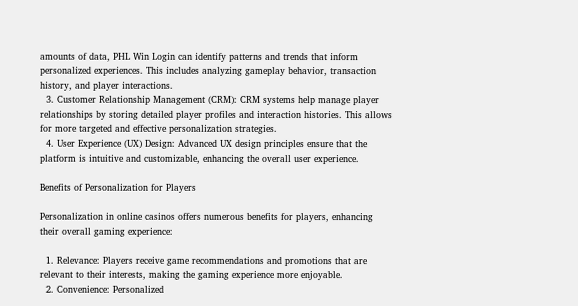amounts of data, PHL Win Login can identify patterns and trends that inform personalized experiences. This includes analyzing gameplay behavior, transaction history, and player interactions.
  3. Customer Relationship Management (CRM): CRM systems help manage player relationships by storing detailed player profiles and interaction histories. This allows for more targeted and effective personalization strategies.
  4. User Experience (UX) Design: Advanced UX design principles ensure that the platform is intuitive and customizable, enhancing the overall user experience.

Benefits of Personalization for Players

Personalization in online casinos offers numerous benefits for players, enhancing their overall gaming experience:

  1. Relevance: Players receive game recommendations and promotions that are relevant to their interests, making the gaming experience more enjoyable.
  2. Convenience: Personalized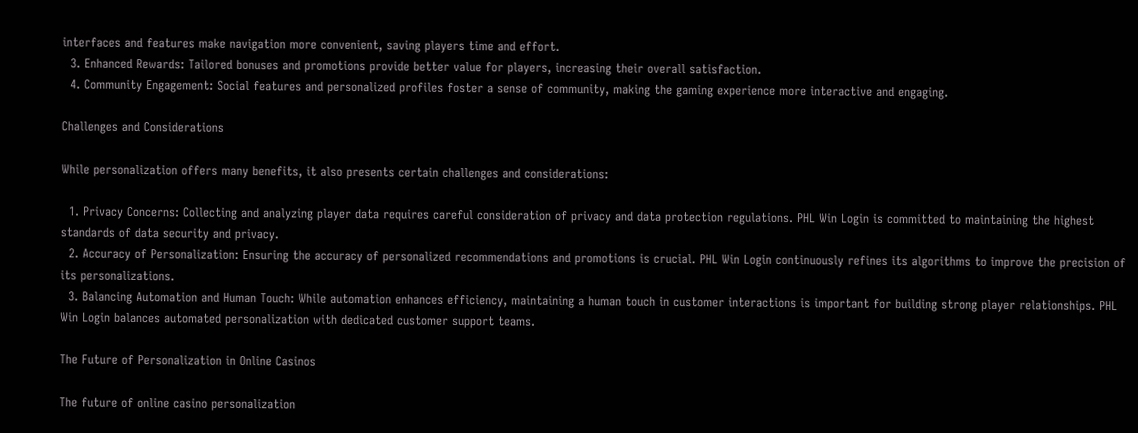interfaces and features make navigation more convenient, saving players time and effort.
  3. Enhanced Rewards: Tailored bonuses and promotions provide better value for players, increasing their overall satisfaction.
  4. Community Engagement: Social features and personalized profiles foster a sense of community, making the gaming experience more interactive and engaging.

Challenges and Considerations

While personalization offers many benefits, it also presents certain challenges and considerations:

  1. Privacy Concerns: Collecting and analyzing player data requires careful consideration of privacy and data protection regulations. PHL Win Login is committed to maintaining the highest standards of data security and privacy.
  2. Accuracy of Personalization: Ensuring the accuracy of personalized recommendations and promotions is crucial. PHL Win Login continuously refines its algorithms to improve the precision of its personalizations.
  3. Balancing Automation and Human Touch: While automation enhances efficiency, maintaining a human touch in customer interactions is important for building strong player relationships. PHL Win Login balances automated personalization with dedicated customer support teams.

The Future of Personalization in Online Casinos

The future of online casino personalization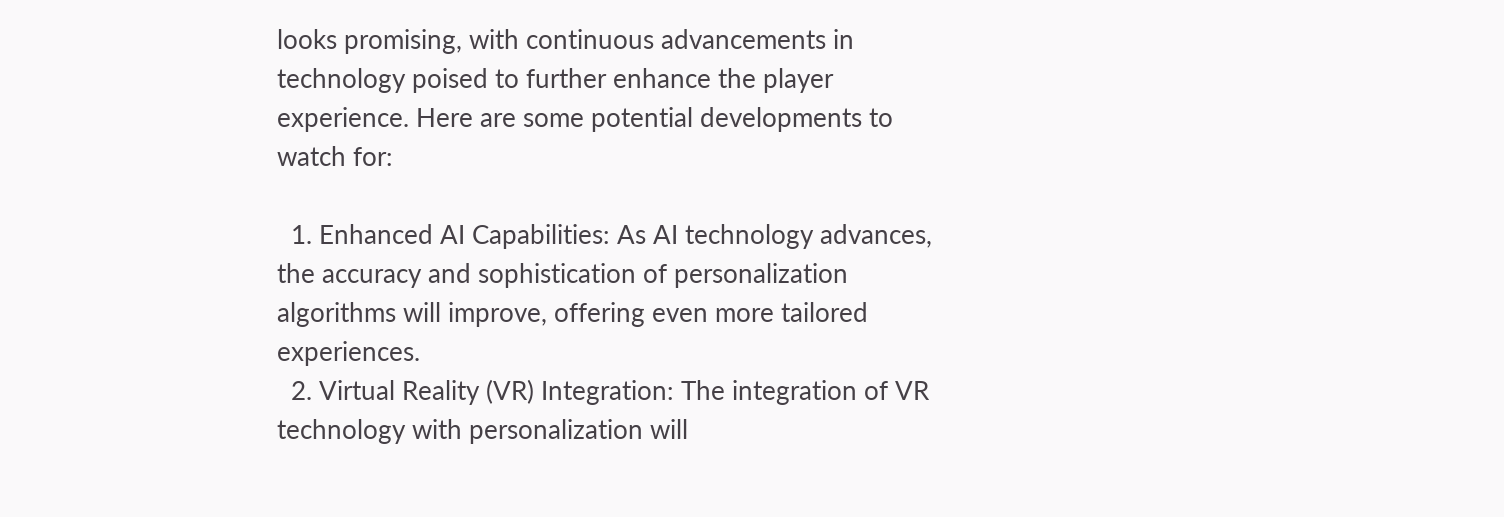looks promising, with continuous advancements in technology poised to further enhance the player experience. Here are some potential developments to watch for:

  1. Enhanced AI Capabilities: As AI technology advances, the accuracy and sophistication of personalization algorithms will improve, offering even more tailored experiences.
  2. Virtual Reality (VR) Integration: The integration of VR technology with personalization will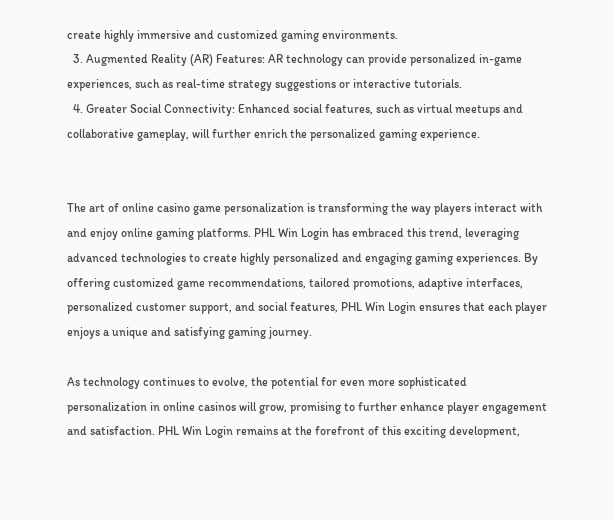create highly immersive and customized gaming environments.
  3. Augmented Reality (AR) Features: AR technology can provide personalized in-game experiences, such as real-time strategy suggestions or interactive tutorials.
  4. Greater Social Connectivity: Enhanced social features, such as virtual meetups and collaborative gameplay, will further enrich the personalized gaming experience.


The art of online casino game personalization is transforming the way players interact with and enjoy online gaming platforms. PHL Win Login has embraced this trend, leveraging advanced technologies to create highly personalized and engaging gaming experiences. By offering customized game recommendations, tailored promotions, adaptive interfaces, personalized customer support, and social features, PHL Win Login ensures that each player enjoys a unique and satisfying gaming journey.

As technology continues to evolve, the potential for even more sophisticated personalization in online casinos will grow, promising to further enhance player engagement and satisfaction. PHL Win Login remains at the forefront of this exciting development,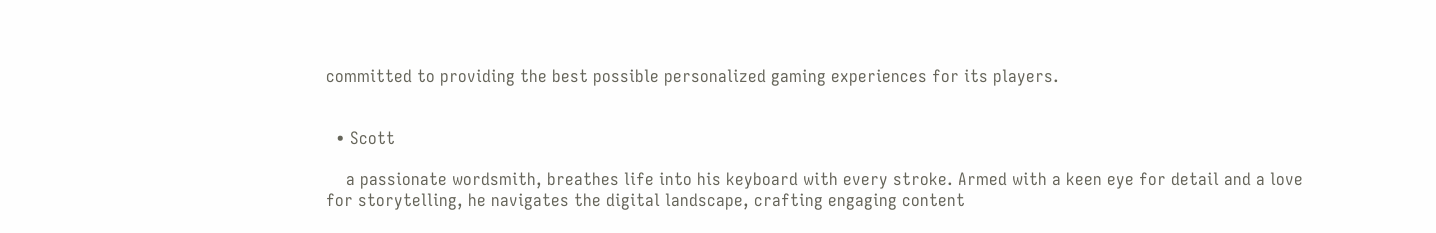committed to providing the best possible personalized gaming experiences for its players.


  • Scott

    a passionate wordsmith, breathes life into his keyboard with every stroke. Armed with a keen eye for detail and a love for storytelling, he navigates the digital landscape, crafting engaging content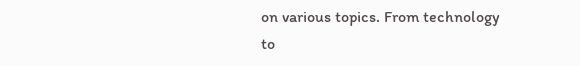on various topics. From technology to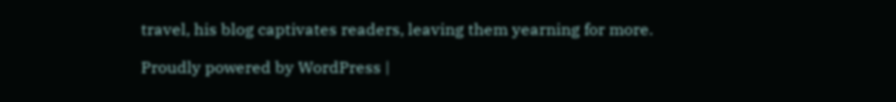travel, his blog captivates readers, leaving them yearning for more.

Proudly powered by WordPress |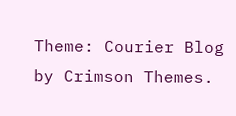Theme: Courier Blog by Crimson Themes.